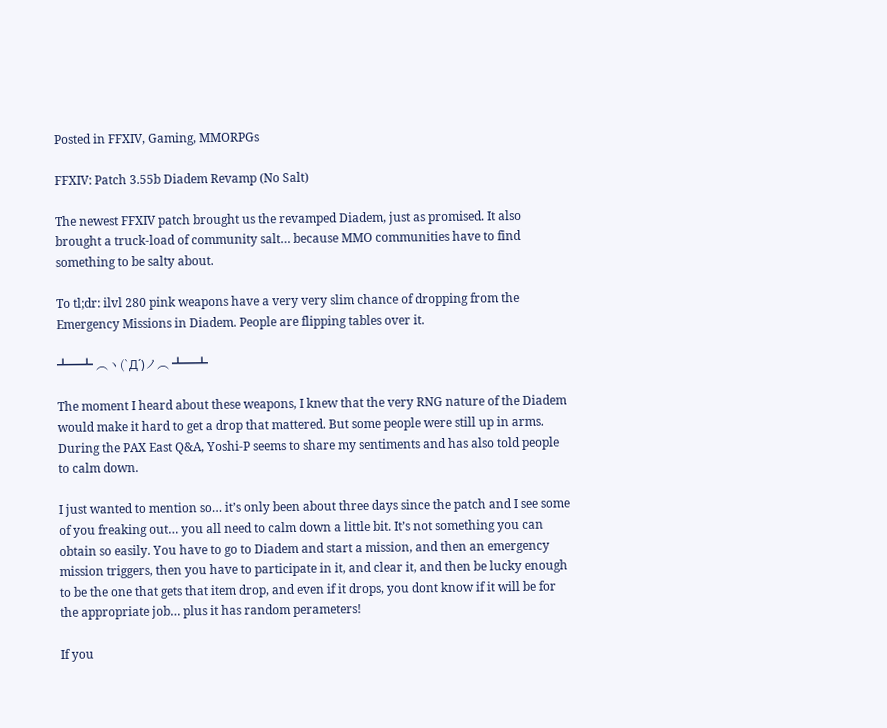Posted in FFXIV, Gaming, MMORPGs

FFXIV: Patch 3.55b Diadem Revamp (No Salt)

The newest FFXIV patch brought us the revamped Diadem, just as promised. It also brought a truck-load of community salt… because MMO communities have to find something to be salty about.

To tl;dr: ilvl 280 pink weapons have a very very slim chance of dropping from the Emergency Missions in Diadem. People are flipping tables over it.

┻━┻ ︵ヽ(`Д´)ノ︵ ┻━┻

The moment I heard about these weapons, I knew that the very RNG nature of the Diadem would make it hard to get a drop that mattered. But some people were still up in arms. During the PAX East Q&A, Yoshi-P seems to share my sentiments and has also told people to calm down.

I just wanted to mention so… it’s only been about three days since the patch and I see some of you freaking out… you all need to calm down a little bit. It’s not something you can obtain so easily. You have to go to Diadem and start a mission, and then an emergency mission triggers, then you have to participate in it, and clear it, and then be lucky enough to be the one that gets that item drop, and even if it drops, you dont know if it will be for the appropriate job… plus it has random perameters!

If you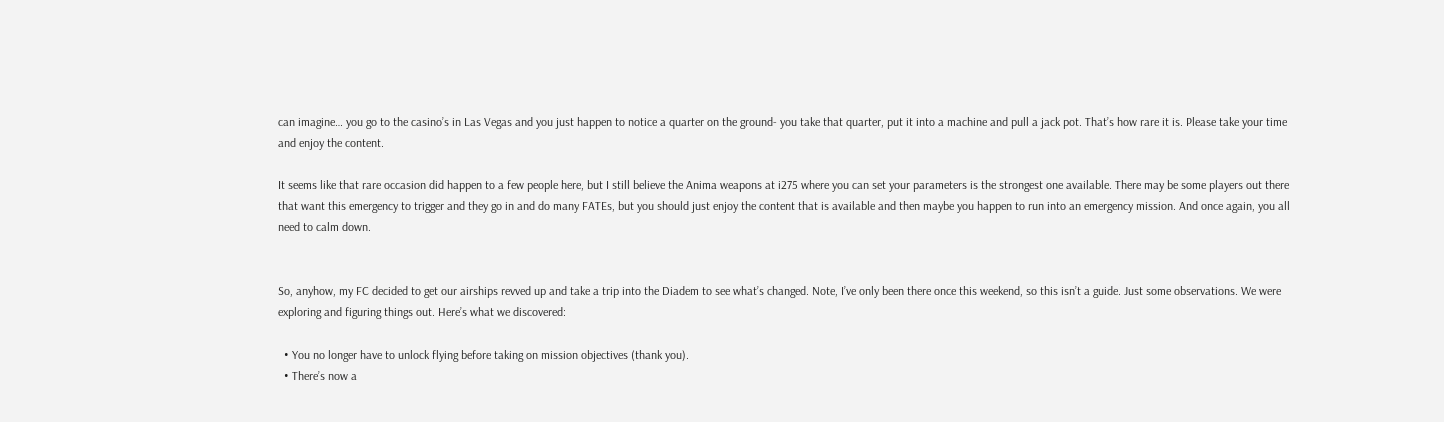can imagine… you go to the casino’s in Las Vegas and you just happen to notice a quarter on the ground- you take that quarter, put it into a machine and pull a jack pot. That’s how rare it is. Please take your time and enjoy the content.

It seems like that rare occasion did happen to a few people here, but I still believe the Anima weapons at i275 where you can set your parameters is the strongest one available. There may be some players out there that want this emergency to trigger and they go in and do many FATEs, but you should just enjoy the content that is available and then maybe you happen to run into an emergency mission. And once again, you all need to calm down.


So, anyhow, my FC decided to get our airships revved up and take a trip into the Diadem to see what’s changed. Note, I’ve only been there once this weekend, so this isn’t a guide. Just some observations. We were exploring and figuring things out. Here’s what we discovered:

  • You no longer have to unlock flying before taking on mission objectives (thank you).
  • There’s now a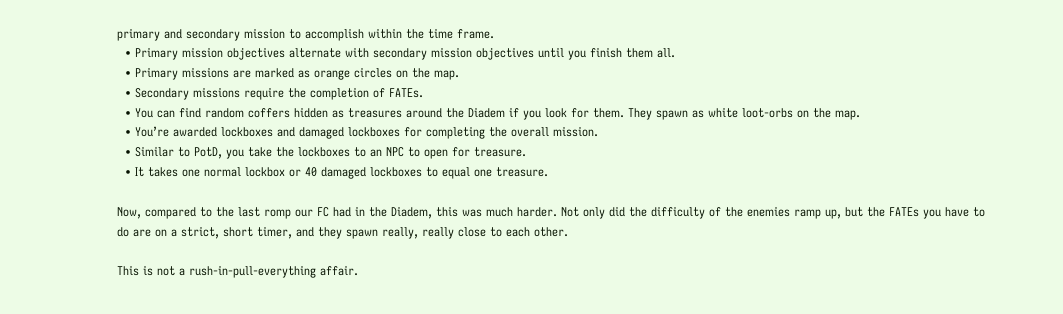primary and secondary mission to accomplish within the time frame.
  • Primary mission objectives alternate with secondary mission objectives until you finish them all.
  • Primary missions are marked as orange circles on the map.
  • Secondary missions require the completion of FATEs.
  • You can find random coffers hidden as treasures around the Diadem if you look for them. They spawn as white loot-orbs on the map.
  • You’re awarded lockboxes and damaged lockboxes for completing the overall mission.
  • Similar to PotD, you take the lockboxes to an NPC to open for treasure.
  • It takes one normal lockbox or 40 damaged lockboxes to equal one treasure.

Now, compared to the last romp our FC had in the Diadem, this was much harder. Not only did the difficulty of the enemies ramp up, but the FATEs you have to do are on a strict, short timer, and they spawn really, really close to each other.

This is not a rush-in-pull-everything affair.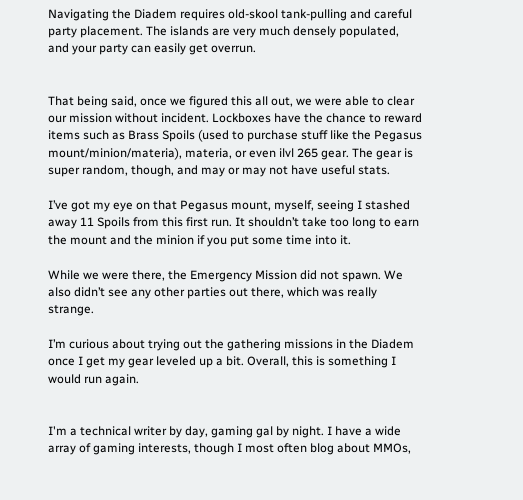Navigating the Diadem requires old-skool tank-pulling and careful party placement. The islands are very much densely populated, and your party can easily get overrun.


That being said, once we figured this all out, we were able to clear our mission without incident. Lockboxes have the chance to reward items such as Brass Spoils (used to purchase stuff like the Pegasus mount/minion/materia), materia, or even ilvl 265 gear. The gear is super random, though, and may or may not have useful stats.

I’ve got my eye on that Pegasus mount, myself, seeing I stashed away 11 Spoils from this first run. It shouldn’t take too long to earn the mount and the minion if you put some time into it.

While we were there, the Emergency Mission did not spawn. We also didn’t see any other parties out there, which was really strange.

I’m curious about trying out the gathering missions in the Diadem once I get my gear leveled up a bit. Overall, this is something I would run again.


I'm a technical writer by day, gaming gal by night. I have a wide array of gaming interests, though I most often blog about MMOs,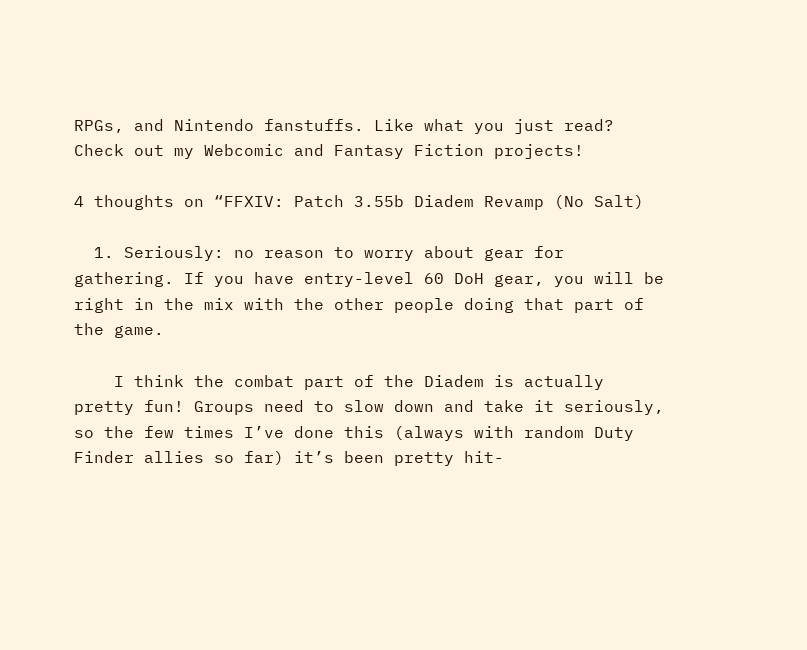RPGs, and Nintendo fanstuffs. Like what you just read? Check out my Webcomic and Fantasy Fiction projects!

4 thoughts on “FFXIV: Patch 3.55b Diadem Revamp (No Salt)

  1. Seriously: no reason to worry about gear for gathering. If you have entry-level 60 DoH gear, you will be right in the mix with the other people doing that part of the game.

    I think the combat part of the Diadem is actually pretty fun! Groups need to slow down and take it seriously, so the few times I’ve done this (always with random Duty Finder allies so far) it’s been pretty hit-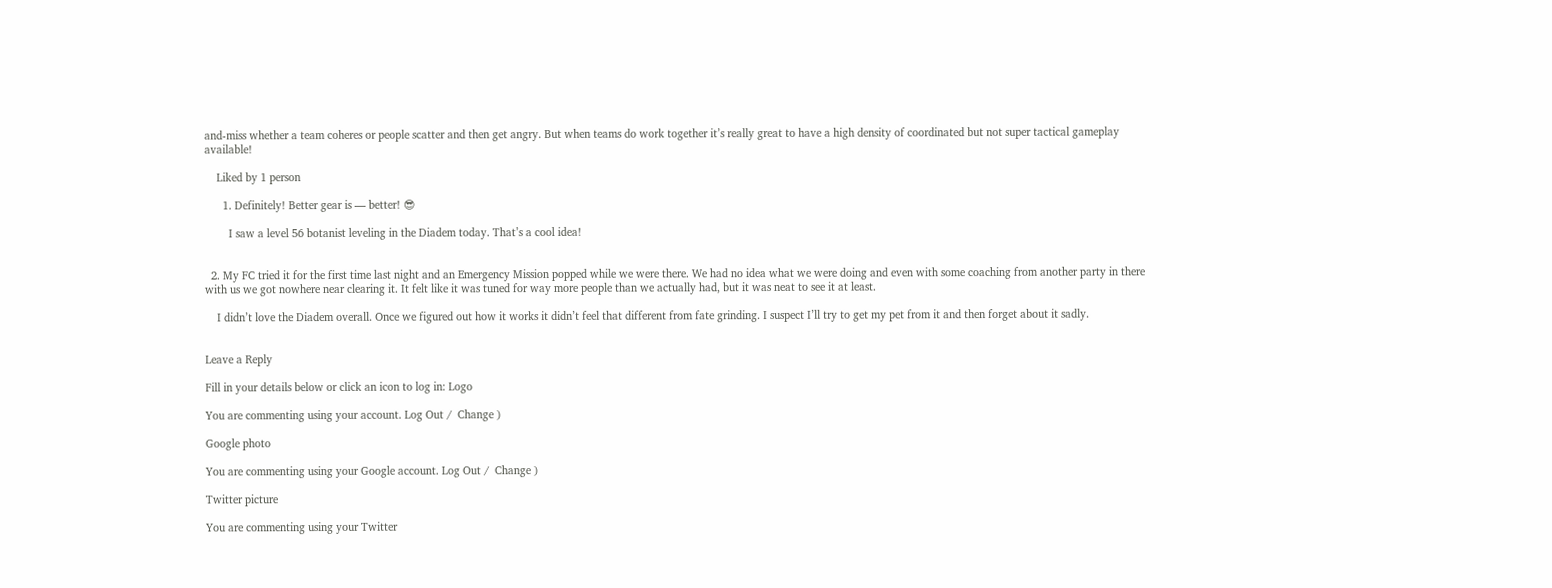and-miss whether a team coheres or people scatter and then get angry. But when teams do work together it’s really great to have a high density of coordinated but not super tactical gameplay available!

    Liked by 1 person

      1. Definitely! Better gear is — better! 😎

        I saw a level 56 botanist leveling in the Diadem today. That’s a cool idea!


  2. My FC tried it for the first time last night and an Emergency Mission popped while we were there. We had no idea what we were doing and even with some coaching from another party in there with us we got nowhere near clearing it. It felt like it was tuned for way more people than we actually had, but it was neat to see it at least.

    I didn’t love the Diadem overall. Once we figured out how it works it didn’t feel that different from fate grinding. I suspect I’ll try to get my pet from it and then forget about it sadly.


Leave a Reply

Fill in your details below or click an icon to log in: Logo

You are commenting using your account. Log Out /  Change )

Google photo

You are commenting using your Google account. Log Out /  Change )

Twitter picture

You are commenting using your Twitter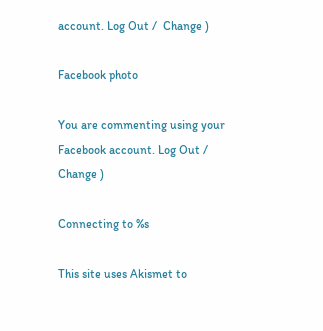account. Log Out /  Change )

Facebook photo

You are commenting using your Facebook account. Log Out /  Change )

Connecting to %s

This site uses Akismet to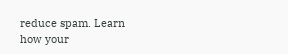reduce spam. Learn how your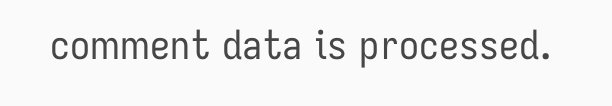comment data is processed.